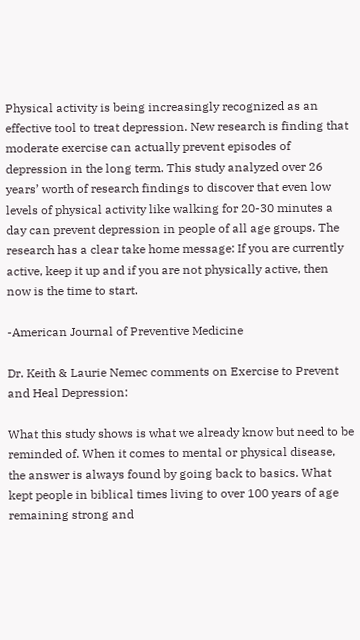Physical activity is being increasingly recognized as an effective tool to treat depression. New research is finding that moderate exercise can actually prevent episodes of depression in the long term. This study analyzed over 26 years’ worth of research findings to discover that even low levels of physical activity like walking for 20-30 minutes a day can prevent depression in people of all age groups. The research has a clear take home message: If you are currently active, keep it up and if you are not physically active, then now is the time to start.

-American Journal of Preventive Medicine

Dr. Keith & Laurie Nemec comments on Exercise to Prevent and Heal Depression:

What this study shows is what we already know but need to be reminded of. When it comes to mental or physical disease, the answer is always found by going back to basics. What kept people in biblical times living to over 100 years of age remaining strong and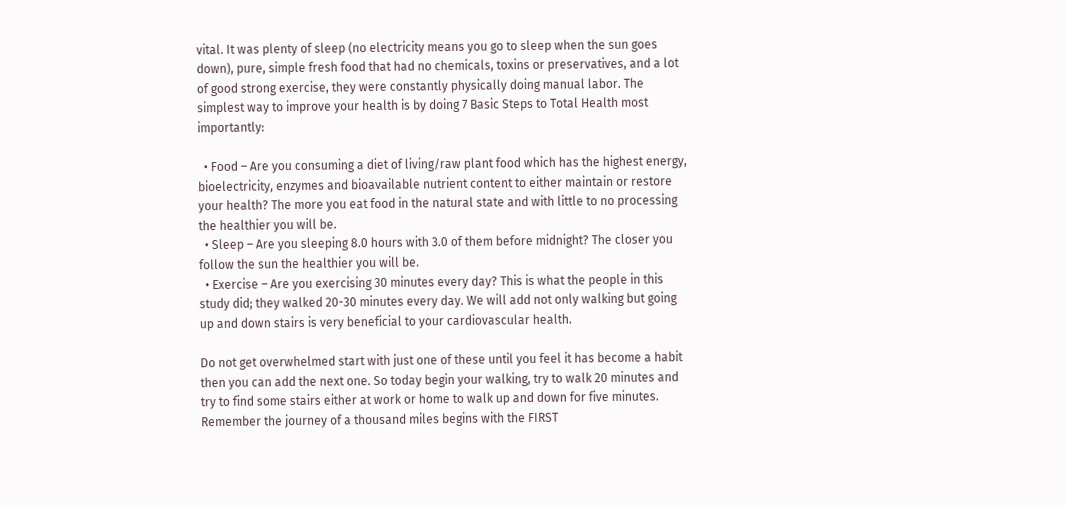vital. It was plenty of sleep (no electricity means you go to sleep when the sun goes down), pure, simple fresh food that had no chemicals, toxins or preservatives, and a lot of good strong exercise, they were constantly physically doing manual labor. The simplest way to improve your health is by doing 7 Basic Steps to Total Health most importantly:

  • Food – Are you consuming a diet of living/raw plant food which has the highest energy, bioelectricity, enzymes and bioavailable nutrient content to either maintain or restore your health? The more you eat food in the natural state and with little to no processing the healthier you will be.
  • Sleep – Are you sleeping 8.0 hours with 3.0 of them before midnight? The closer you follow the sun the healthier you will be.
  • Exercise – Are you exercising 30 minutes every day? This is what the people in this study did; they walked 20-30 minutes every day. We will add not only walking but going up and down stairs is very beneficial to your cardiovascular health.

Do not get overwhelmed start with just one of these until you feel it has become a habit then you can add the next one. So today begin your walking, try to walk 20 minutes and try to find some stairs either at work or home to walk up and down for five minutes. Remember the journey of a thousand miles begins with the FIRST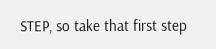STEP, so take that first step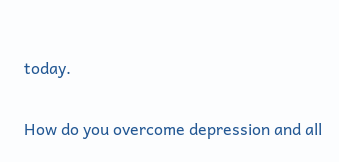today.

How do you overcome depression and all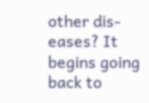other dis-eases? It begins going back to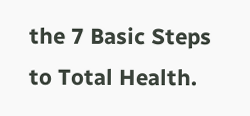the 7 Basic Steps to Total Health.